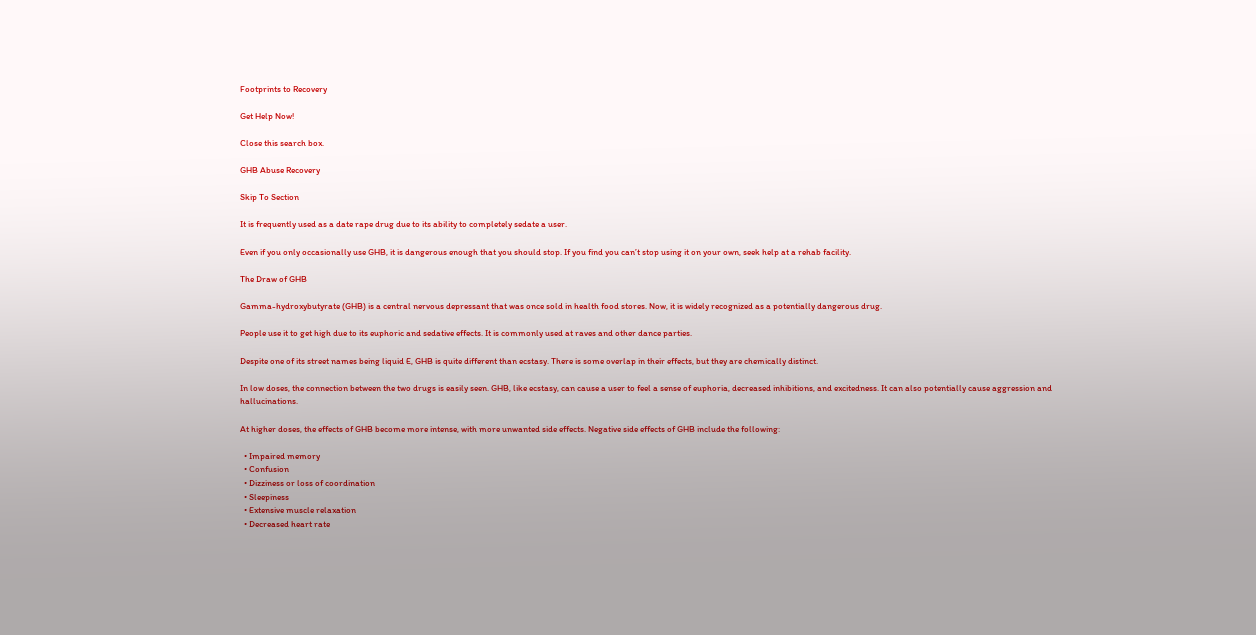Footprints to Recovery

Get Help Now!

Close this search box.

GHB Abuse Recovery

Skip To Section

It is frequently used as a date rape drug due to its ability to completely sedate a user.

Even if you only occasionally use GHB, it is dangerous enough that you should stop. If you find you can’t stop using it on your own, seek help at a rehab facility.

The Draw of GHB

Gamma-hydroxybutyrate (GHB) is a central nervous depressant that was once sold in health food stores. Now, it is widely recognized as a potentially dangerous drug.

People use it to get high due to its euphoric and sedative effects. It is commonly used at raves and other dance parties.

Despite one of its street names being liquid E, GHB is quite different than ecstasy. There is some overlap in their effects, but they are chemically distinct.

In low doses, the connection between the two drugs is easily seen. GHB, like ecstasy, can cause a user to feel a sense of euphoria, decreased inhibitions, and excitedness. It can also potentially cause aggression and hallucinations.

At higher doses, the effects of GHB become more intense, with more unwanted side effects. Negative side effects of GHB include the following:

  • Impaired memory
  • Confusion
  • Dizziness or loss of coordination
  • Sleepiness
  • Extensive muscle relaxation
  • Decreased heart rate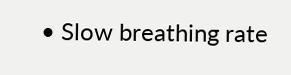• Slow breathing rate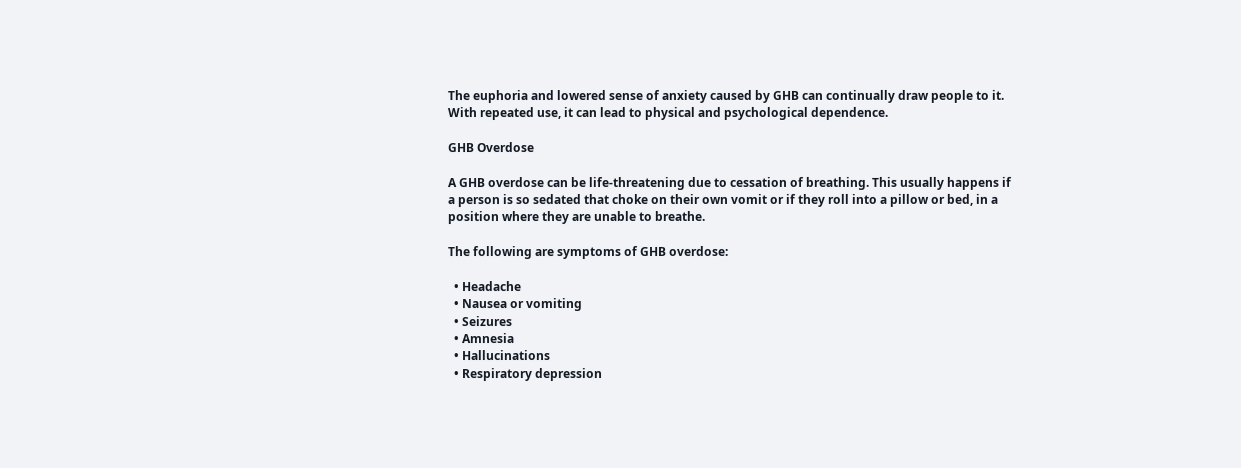The euphoria and lowered sense of anxiety caused by GHB can continually draw people to it. With repeated use, it can lead to physical and psychological dependence.

GHB Overdose

A GHB overdose can be life-threatening due to cessation of breathing. This usually happens if a person is so sedated that choke on their own vomit or if they roll into a pillow or bed, in a position where they are unable to breathe.

The following are symptoms of GHB overdose:

  • Headache
  • Nausea or vomiting
  • Seizures
  • Amnesia
  • Hallucinations
  • Respiratory depression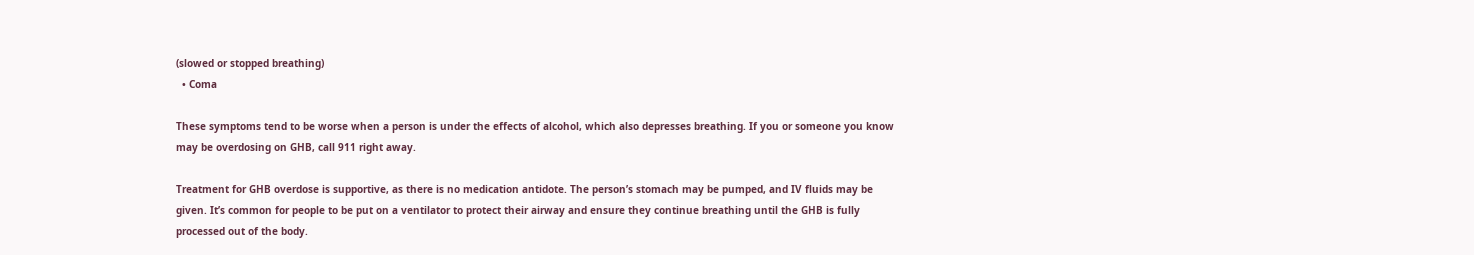(slowed or stopped breathing)
  • Coma

These symptoms tend to be worse when a person is under the effects of alcohol, which also depresses breathing. If you or someone you know may be overdosing on GHB, call 911 right away.

Treatment for GHB overdose is supportive, as there is no medication antidote. The person’s stomach may be pumped, and IV fluids may be given. It’s common for people to be put on a ventilator to protect their airway and ensure they continue breathing until the GHB is fully processed out of the body.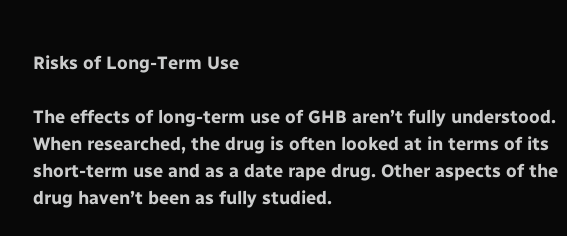Risks of Long-Term Use

The effects of long-term use of GHB aren’t fully understood. When researched, the drug is often looked at in terms of its short-term use and as a date rape drug. Other aspects of the drug haven’t been as fully studied.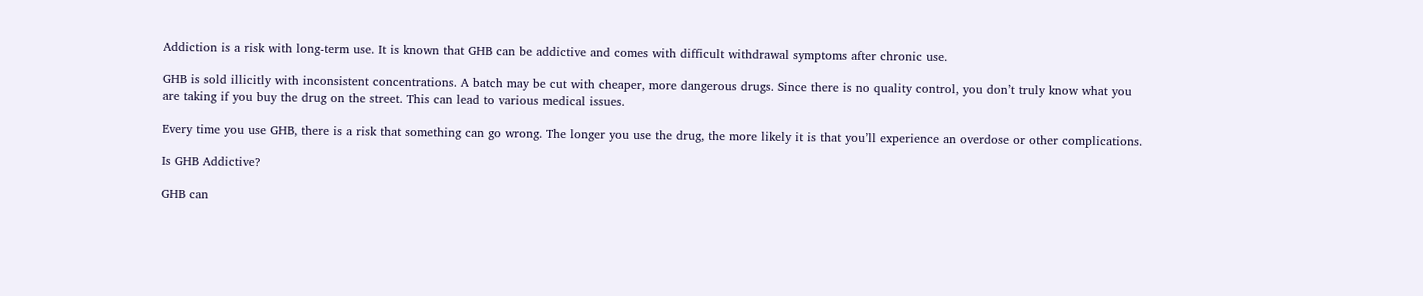Addiction is a risk with long-term use. It is known that GHB can be addictive and comes with difficult withdrawal symptoms after chronic use.

GHB is sold illicitly with inconsistent concentrations. A batch may be cut with cheaper, more dangerous drugs. Since there is no quality control, you don’t truly know what you are taking if you buy the drug on the street. This can lead to various medical issues.

Every time you use GHB, there is a risk that something can go wrong. The longer you use the drug, the more likely it is that you’ll experience an overdose or other complications.

Is GHB Addictive?

GHB can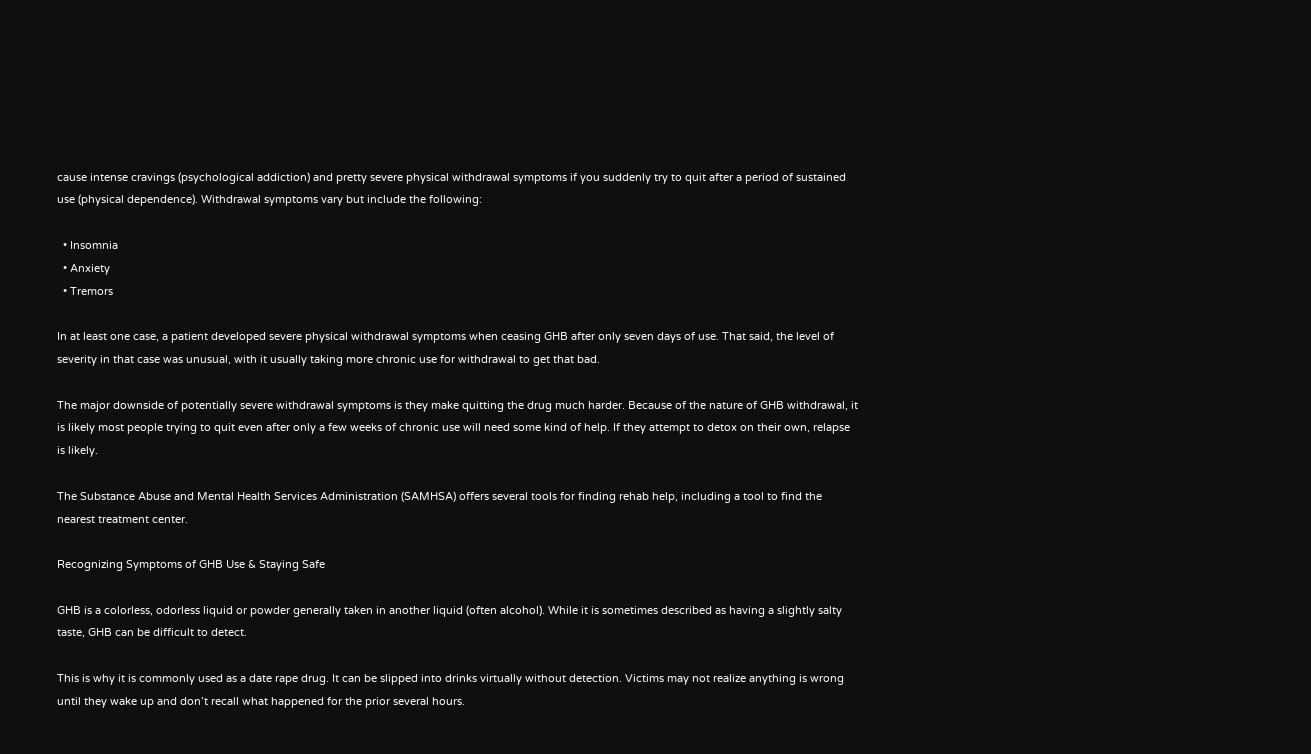cause intense cravings (psychological addiction) and pretty severe physical withdrawal symptoms if you suddenly try to quit after a period of sustained use (physical dependence). Withdrawal symptoms vary but include the following:

  • Insomnia
  • Anxiety
  • Tremors

In at least one case, a patient developed severe physical withdrawal symptoms when ceasing GHB after only seven days of use. That said, the level of severity in that case was unusual, with it usually taking more chronic use for withdrawal to get that bad.

The major downside of potentially severe withdrawal symptoms is they make quitting the drug much harder. Because of the nature of GHB withdrawal, it is likely most people trying to quit even after only a few weeks of chronic use will need some kind of help. If they attempt to detox on their own, relapse is likely.

The Substance Abuse and Mental Health Services Administration (SAMHSA) offers several tools for finding rehab help, including a tool to find the nearest treatment center.

Recognizing Symptoms of GHB Use & Staying Safe

GHB is a colorless, odorless liquid or powder generally taken in another liquid (often alcohol). While it is sometimes described as having a slightly salty taste, GHB can be difficult to detect.

This is why it is commonly used as a date rape drug. It can be slipped into drinks virtually without detection. Victims may not realize anything is wrong until they wake up and don’t recall what happened for the prior several hours.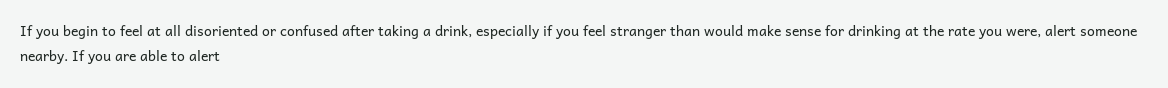If you begin to feel at all disoriented or confused after taking a drink, especially if you feel stranger than would make sense for drinking at the rate you were, alert someone nearby. If you are able to alert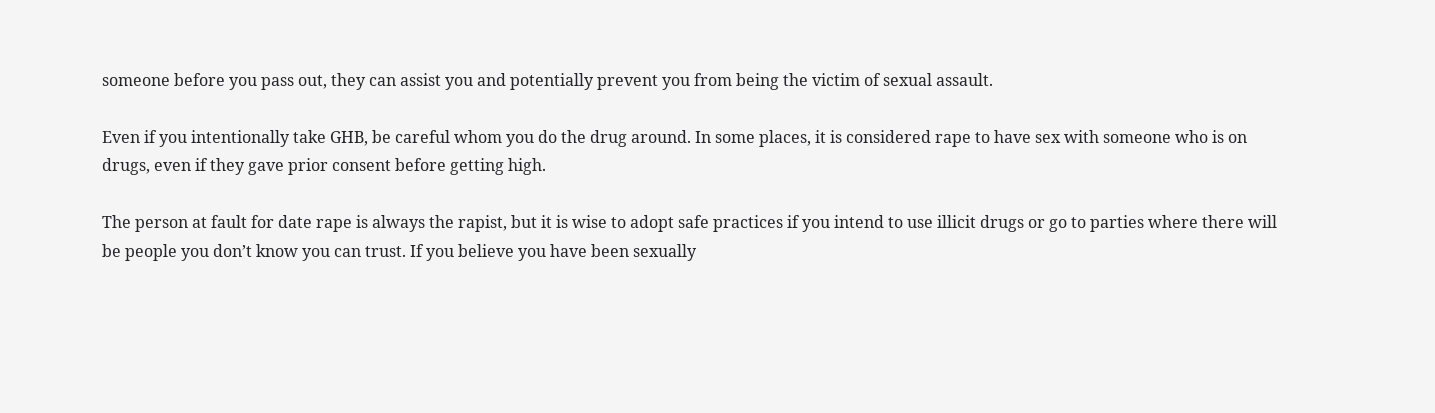someone before you pass out, they can assist you and potentially prevent you from being the victim of sexual assault.

Even if you intentionally take GHB, be careful whom you do the drug around. In some places, it is considered rape to have sex with someone who is on drugs, even if they gave prior consent before getting high.

The person at fault for date rape is always the rapist, but it is wise to adopt safe practices if you intend to use illicit drugs or go to parties where there will be people you don’t know you can trust. If you believe you have been sexually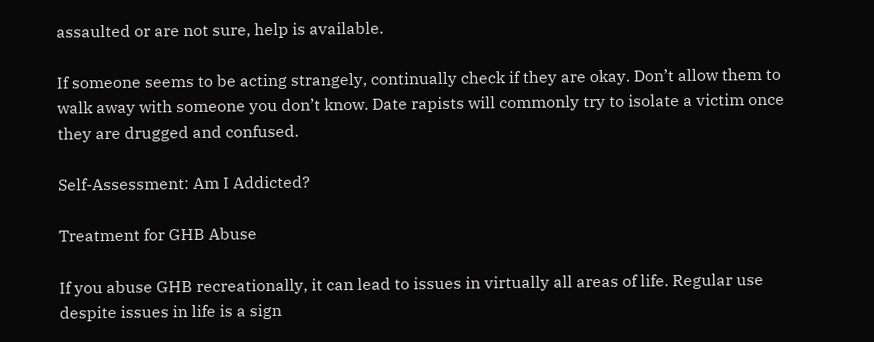assaulted or are not sure, help is available.

If someone seems to be acting strangely, continually check if they are okay. Don’t allow them to walk away with someone you don’t know. Date rapists will commonly try to isolate a victim once they are drugged and confused.

Self-Assessment: Am I Addicted?

Treatment for GHB Abuse

If you abuse GHB recreationally, it can lead to issues in virtually all areas of life. Regular use despite issues in life is a sign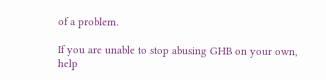of a problem.

If you are unable to stop abusing GHB on your own, help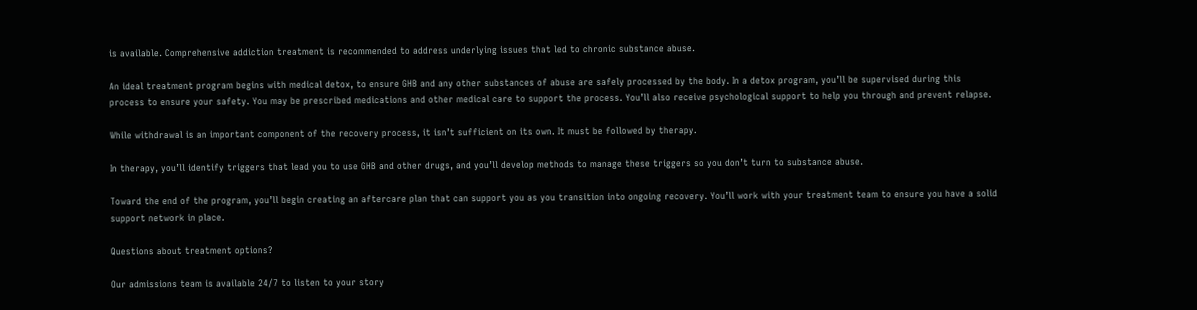is available. Comprehensive addiction treatment is recommended to address underlying issues that led to chronic substance abuse.

An ideal treatment program begins with medical detox, to ensure GHB and any other substances of abuse are safely processed by the body. In a detox program, you’ll be supervised during this process to ensure your safety. You may be prescribed medications and other medical care to support the process. You’ll also receive psychological support to help you through and prevent relapse.

While withdrawal is an important component of the recovery process, it isn’t sufficient on its own. It must be followed by therapy.

In therapy, you’ll identify triggers that lead you to use GHB and other drugs, and you’ll develop methods to manage these triggers so you don’t turn to substance abuse.

Toward the end of the program, you’ll begin creating an aftercare plan that can support you as you transition into ongoing recovery. You’ll work with your treatment team to ensure you have a solid support network in place.

Questions about treatment options?

Our admissions team is available 24/7 to listen to your story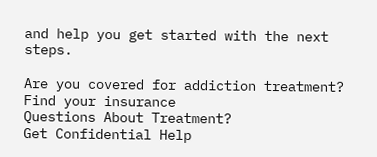and help you get started with the next steps.

Are you covered for addiction treatment? Find your insurance
Questions About Treatment?
Get Confidential Help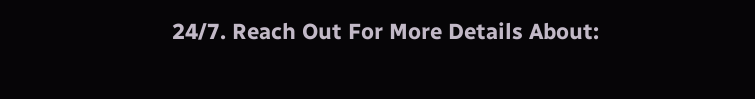24/7. Reach Out For More Details About: